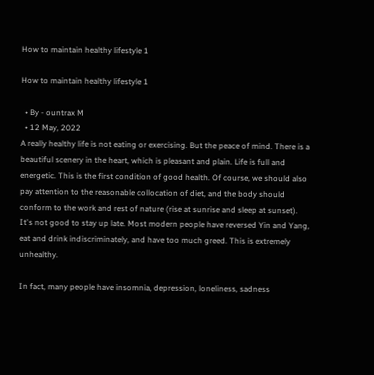How to maintain healthy lifestyle 1

How to maintain healthy lifestyle 1

  • By - ountrax M
  • 12 May, 2022
A really healthy life is not eating or exercising. But the peace of mind. There is a beautiful scenery in the heart, which is pleasant and plain. Life is full and energetic. This is the first condition of good health. Of course, we should also pay attention to the reasonable collocation of diet, and the body should conform to the work and rest of nature (rise at sunrise and sleep at sunset). It's not good to stay up late. Most modern people have reversed Yin and Yang, eat and drink indiscriminately, and have too much greed. This is extremely unhealthy.

In fact, many people have insomnia, depression, loneliness, sadness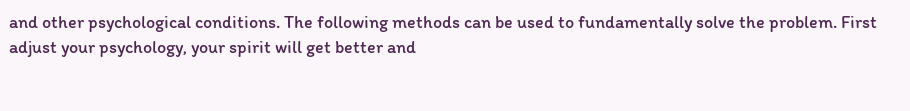and other psychological conditions. The following methods can be used to fundamentally solve the problem. First adjust your psychology, your spirit will get better and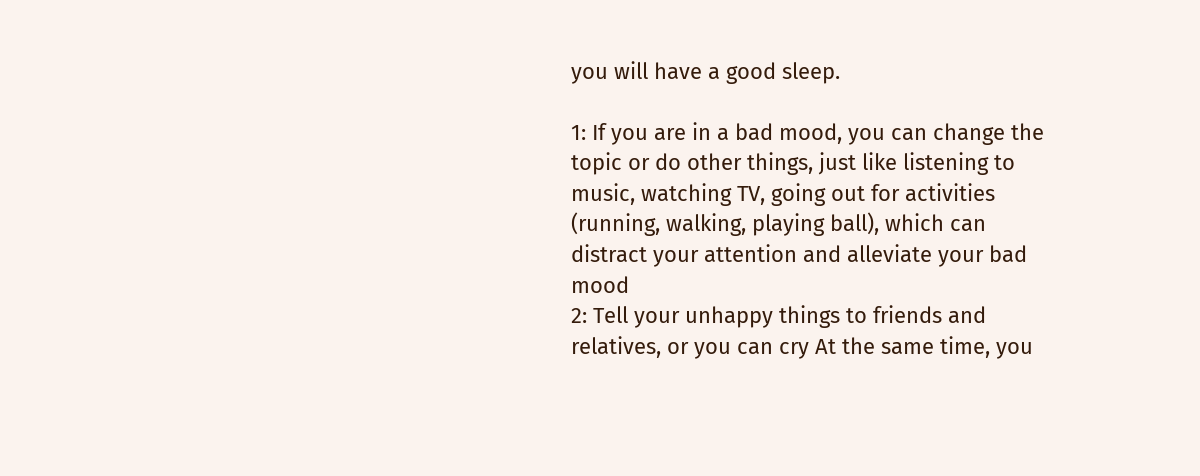you will have a good sleep.

1: If you are in a bad mood, you can change the topic or do other things, just like listening to music, watching TV, going out for activities (running, walking, playing ball), which can distract your attention and alleviate your bad mood
2: Tell your unhappy things to friends and relatives, or you can cry At the same time, you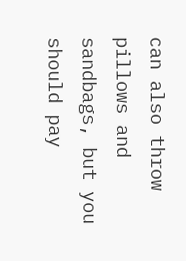can also throw pillows and sandbags, but you should pay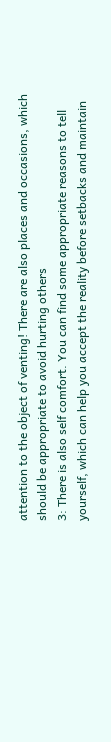attention to the object of venting! There are also places and occasions, which should be appropriate to avoid hurting others
3: There is also self comfort. You can find some appropriate reasons to tell yourself, which can help you accept the reality before setbacks and maintain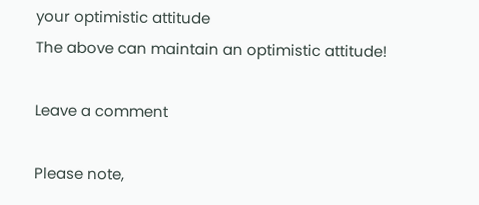your optimistic attitude
The above can maintain an optimistic attitude!

Leave a comment

Please note,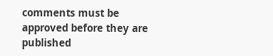comments must be approved before they are published